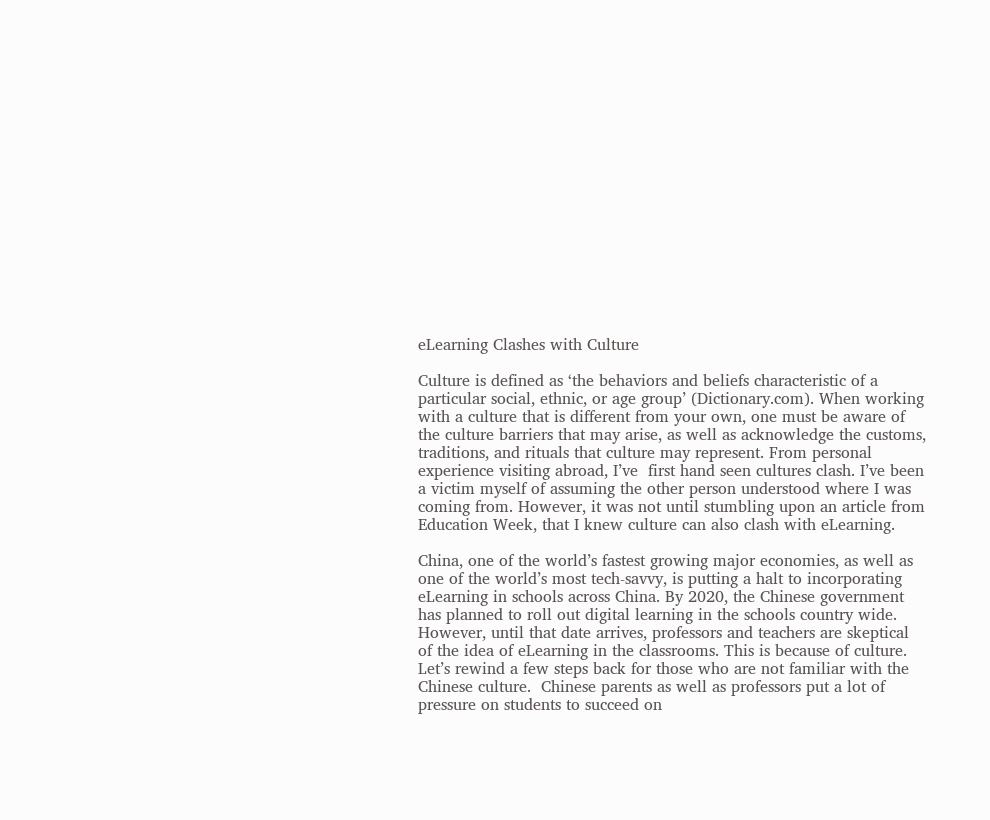eLearning Clashes with Culture

Culture is defined as ‘the behaviors and beliefs characteristic of a particular social, ethnic, or age group’ (Dictionary.com). When working with a culture that is different from your own, one must be aware of the culture barriers that may arise, as well as acknowledge the customs, traditions, and rituals that culture may represent. From personal experience visiting abroad, I’ve  first hand seen cultures clash. I’ve been a victim myself of assuming the other person understood where I was coming from. However, it was not until stumbling upon an article from Education Week, that I knew culture can also clash with eLearning.

China, one of the world’s fastest growing major economies, as well as one of the world’s most tech-savvy, is putting a halt to incorporating eLearning in schools across China. By 2020, the Chinese government has planned to roll out digital learning in the schools country wide. However, until that date arrives, professors and teachers are skeptical of the idea of eLearning in the classrooms. This is because of culture. Let’s rewind a few steps back for those who are not familiar with the Chinese culture.  Chinese parents as well as professors put a lot of pressure on students to succeed on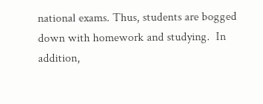national exams. Thus, students are bogged down with homework and studying.  In addition,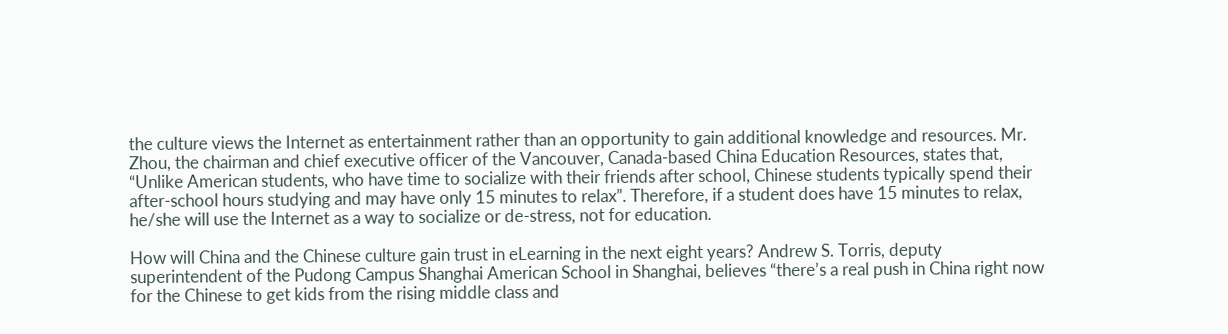the culture views the Internet as entertainment rather than an opportunity to gain additional knowledge and resources. Mr. Zhou, the chairman and chief executive officer of the Vancouver, Canada-based China Education Resources, states that, “Unlike American students, who have time to socialize with their friends after school, Chinese students typically spend their after-school hours studying and may have only 15 minutes to relax”. Therefore, if a student does have 15 minutes to relax, he/she will use the Internet as a way to socialize or de-stress, not for education.

How will China and the Chinese culture gain trust in eLearning in the next eight years? Andrew S. Torris, deputy superintendent of the Pudong Campus Shanghai American School in Shanghai, believes “there’s a real push in China right now for the Chinese to get kids from the rising middle class and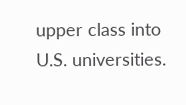upper class into U.S. universities.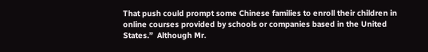That push could prompt some Chinese families to enroll their children in online courses provided by schools or companies based in the United States.”  Although Mr.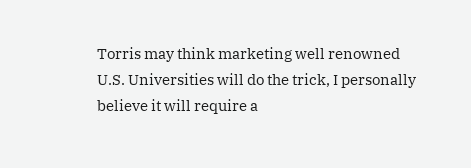Torris may think marketing well renowned U.S. Universities will do the trick, I personally believe it will require a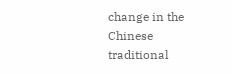change in the Chinese traditional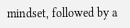mindset, followed by a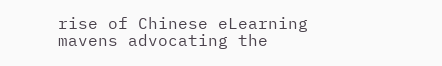rise of Chinese eLearning mavens advocating the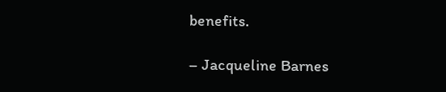benefits.

– Jacqueline Barnes